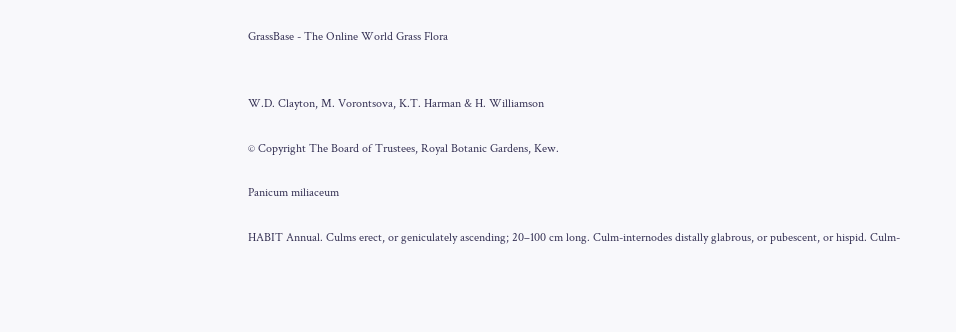GrassBase - The Online World Grass Flora


W.D. Clayton, M. Vorontsova, K.T. Harman & H. Williamson

© Copyright The Board of Trustees, Royal Botanic Gardens, Kew.

Panicum miliaceum

HABIT Annual. Culms erect, or geniculately ascending; 20–100 cm long. Culm-internodes distally glabrous, or pubescent, or hispid. Culm-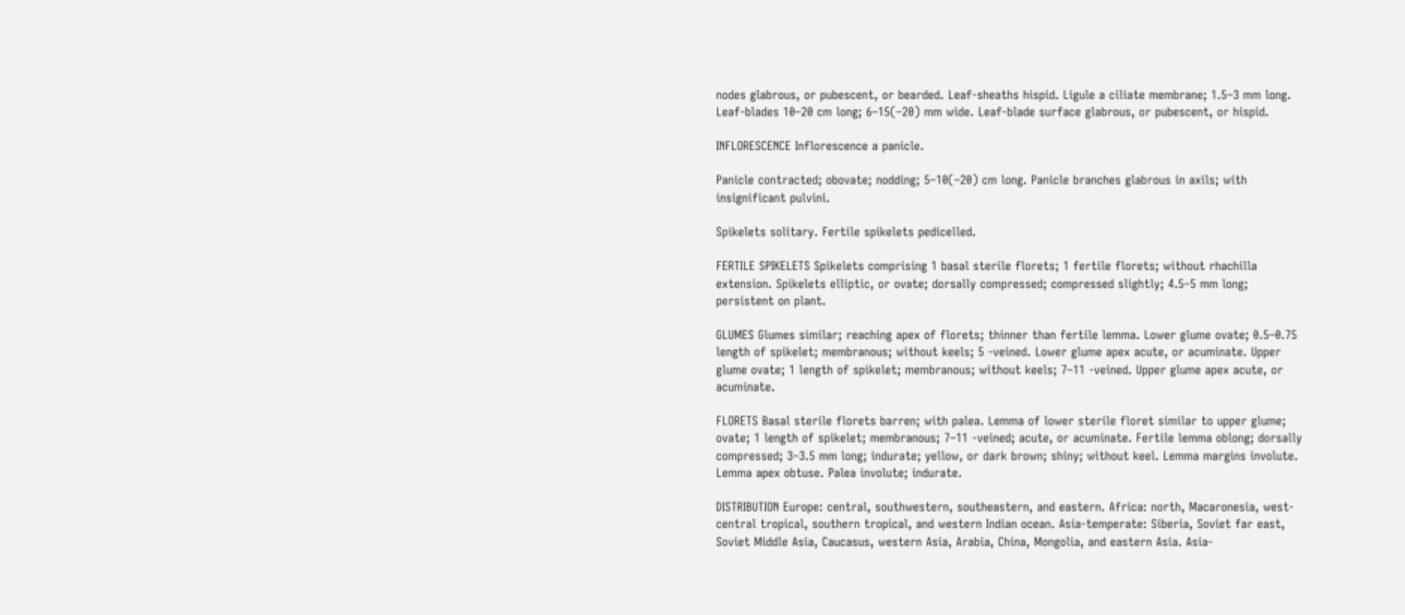nodes glabrous, or pubescent, or bearded. Leaf-sheaths hispid. Ligule a ciliate membrane; 1.5–3 mm long. Leaf-blades 10–20 cm long; 6–15(–20) mm wide. Leaf-blade surface glabrous, or pubescent, or hispid.

INFLORESCENCE Inflorescence a panicle.

Panicle contracted; obovate; nodding; 5–10(–20) cm long. Panicle branches glabrous in axils; with insignificant pulvini.

Spikelets solitary. Fertile spikelets pedicelled.

FERTILE SPIKELETS Spikelets comprising 1 basal sterile florets; 1 fertile florets; without rhachilla extension. Spikelets elliptic, or ovate; dorsally compressed; compressed slightly; 4.5–5 mm long; persistent on plant.

GLUMES Glumes similar; reaching apex of florets; thinner than fertile lemma. Lower glume ovate; 0.5–0.75 length of spikelet; membranous; without keels; 5 -veined. Lower glume apex acute, or acuminate. Upper glume ovate; 1 length of spikelet; membranous; without keels; 7–11 -veined. Upper glume apex acute, or acuminate.

FLORETS Basal sterile florets barren; with palea. Lemma of lower sterile floret similar to upper glume; ovate; 1 length of spikelet; membranous; 7–11 -veined; acute, or acuminate. Fertile lemma oblong; dorsally compressed; 3–3.5 mm long; indurate; yellow, or dark brown; shiny; without keel. Lemma margins involute. Lemma apex obtuse. Palea involute; indurate.

DISTRIBUTION Europe: central, southwestern, southeastern, and eastern. Africa: north, Macaronesia, west-central tropical, southern tropical, and western Indian ocean. Asia-temperate: Siberia, Soviet far east, Soviet Middle Asia, Caucasus, western Asia, Arabia, China, Mongolia, and eastern Asia. Asia-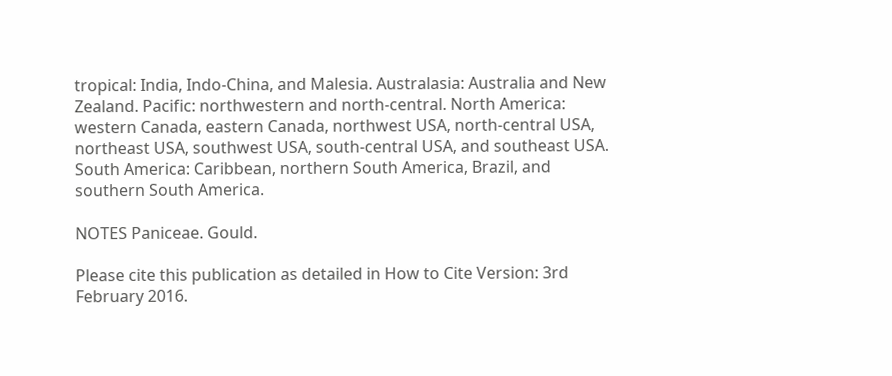tropical: India, Indo-China, and Malesia. Australasia: Australia and New Zealand. Pacific: northwestern and north-central. North America: western Canada, eastern Canada, northwest USA, north-central USA, northeast USA, southwest USA, south-central USA, and southeast USA. South America: Caribbean, northern South America, Brazil, and southern South America.

NOTES Paniceae. Gould.

Please cite this publication as detailed in How to Cite Version: 3rd February 2016.